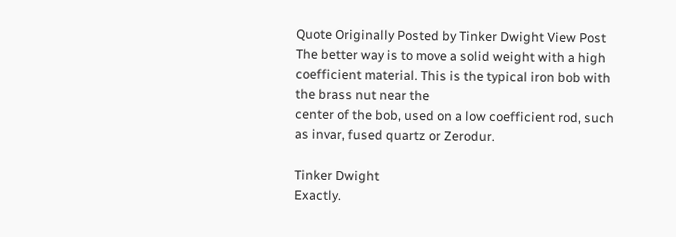Quote Originally Posted by Tinker Dwight View Post
The better way is to move a solid weight with a high
coefficient material. This is the typical iron bob with the brass nut near the
center of the bob, used on a low coefficient rod, such
as invar, fused quartz or Zerodur.

Tinker Dwight
Exactly.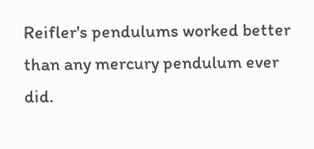Reifler's pendulums worked better than any mercury pendulum ever did.